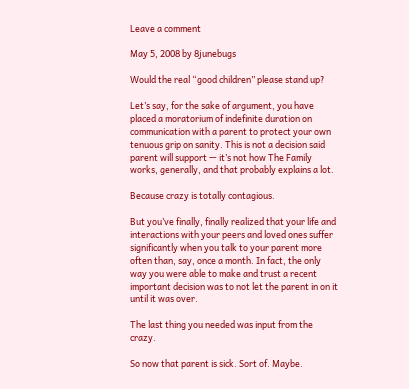Leave a comment

May 5, 2008 by 8junebugs

Would the real “good children” please stand up?

Let’s say, for the sake of argument, you have placed a moratorium of indefinite duration on communication with a parent to protect your own tenuous grip on sanity. This is not a decision said parent will support — it’s not how The Family works, generally, and that probably explains a lot.

Because crazy is totally contagious.

But you’ve finally, finally realized that your life and interactions with your peers and loved ones suffer significantly when you talk to your parent more often than, say, once a month. In fact, the only way you were able to make and trust a recent important decision was to not let the parent in on it until it was over.

The last thing you needed was input from the crazy.

So now that parent is sick. Sort of. Maybe.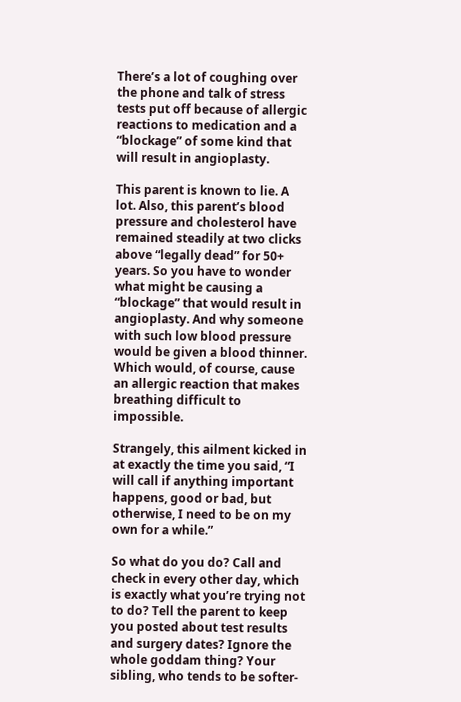There’s a lot of coughing over the phone and talk of stress tests put off because of allergic reactions to medication and a “blockage” of some kind that will result in angioplasty.

This parent is known to lie. A lot. Also, this parent’s blood pressure and cholesterol have remained steadily at two clicks above “legally dead” for 50+ years. So you have to wonder what might be causing a “blockage” that would result in angioplasty. And why someone with such low blood pressure would be given a blood thinner. Which would, of course, cause an allergic reaction that makes breathing difficult to impossible.

Strangely, this ailment kicked in at exactly the time you said, “I will call if anything important happens, good or bad, but otherwise, I need to be on my own for a while.”

So what do you do? Call and check in every other day, which is exactly what you’re trying not to do? Tell the parent to keep you posted about test results and surgery dates? Ignore the whole goddam thing? Your sibling, who tends to be softer-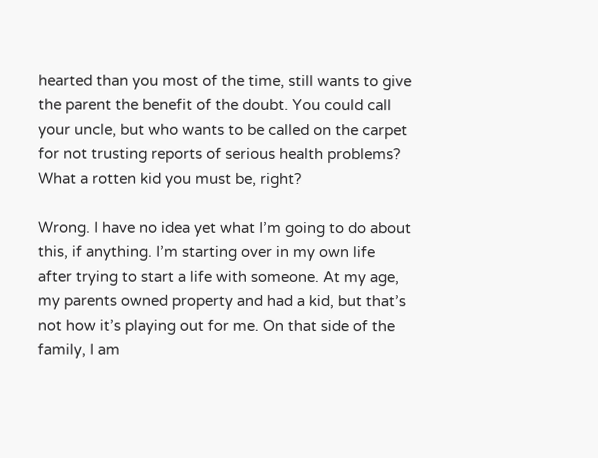hearted than you most of the time, still wants to give the parent the benefit of the doubt. You could call your uncle, but who wants to be called on the carpet for not trusting reports of serious health problems? What a rotten kid you must be, right?

Wrong. I have no idea yet what I’m going to do about this, if anything. I’m starting over in my own life after trying to start a life with someone. At my age, my parents owned property and had a kid, but that’s not how it’s playing out for me. On that side of the family, I am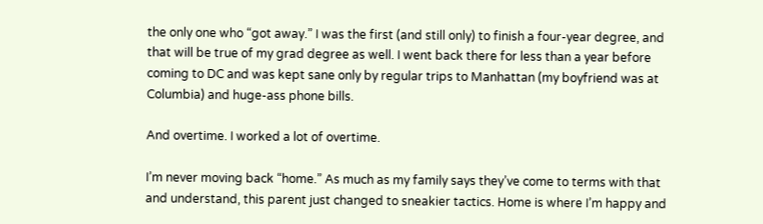the only one who “got away.” I was the first (and still only) to finish a four-year degree, and that will be true of my grad degree as well. I went back there for less than a year before coming to DC and was kept sane only by regular trips to Manhattan (my boyfriend was at Columbia) and huge-ass phone bills.

And overtime. I worked a lot of overtime.

I’m never moving back “home.” As much as my family says they’ve come to terms with that and understand, this parent just changed to sneakier tactics. Home is where I’m happy and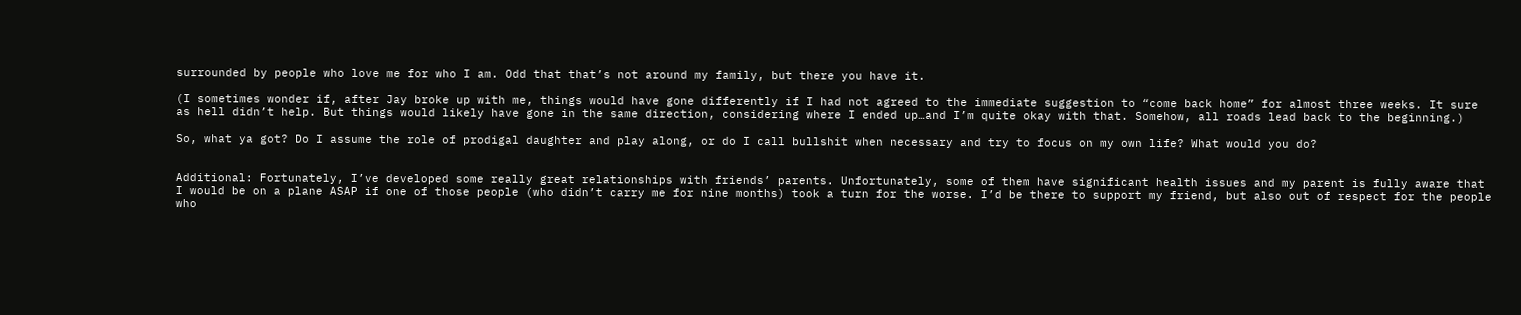surrounded by people who love me for who I am. Odd that that’s not around my family, but there you have it.

(I sometimes wonder if, after Jay broke up with me, things would have gone differently if I had not agreed to the immediate suggestion to “come back home” for almost three weeks. It sure as hell didn’t help. But things would likely have gone in the same direction, considering where I ended up…and I’m quite okay with that. Somehow, all roads lead back to the beginning.)

So, what ya got? Do I assume the role of prodigal daughter and play along, or do I call bullshit when necessary and try to focus on my own life? What would you do?


Additional: Fortunately, I’ve developed some really great relationships with friends’ parents. Unfortunately, some of them have significant health issues and my parent is fully aware that I would be on a plane ASAP if one of those people (who didn’t carry me for nine months) took a turn for the worse. I’d be there to support my friend, but also out of respect for the people who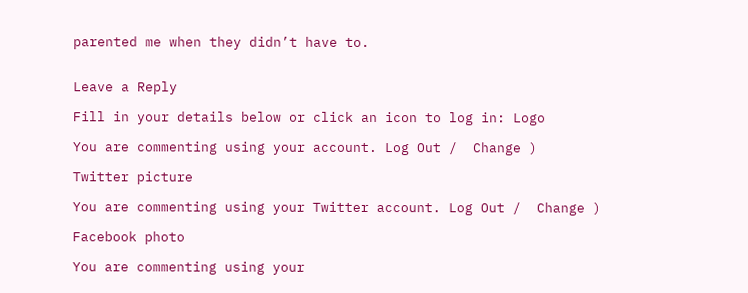parented me when they didn’t have to.


Leave a Reply

Fill in your details below or click an icon to log in: Logo

You are commenting using your account. Log Out /  Change )

Twitter picture

You are commenting using your Twitter account. Log Out /  Change )

Facebook photo

You are commenting using your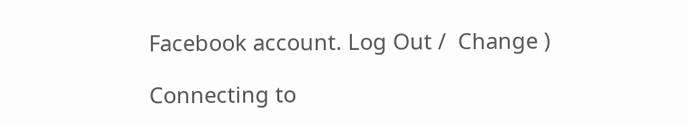Facebook account. Log Out /  Change )

Connecting to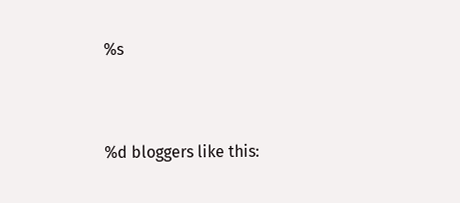%s


%d bloggers like this: